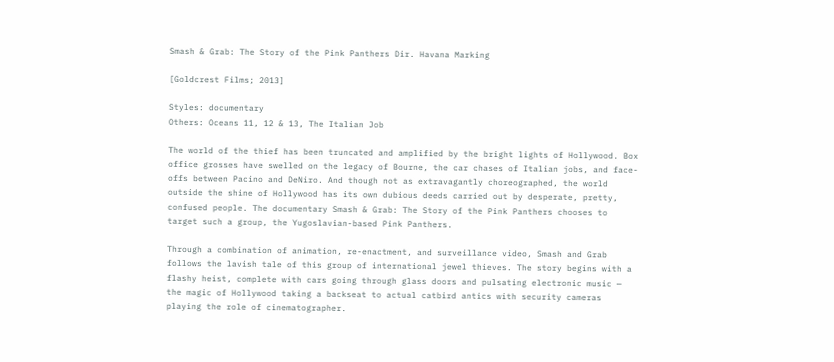Smash & Grab: The Story of the Pink Panthers Dir. Havana Marking

[Goldcrest Films; 2013]

Styles: documentary
Others: Oceans 11, 12 & 13, The Italian Job

The world of the thief has been truncated and amplified by the bright lights of Hollywood. Box office grosses have swelled on the legacy of Bourne, the car chases of Italian jobs, and face-offs between Pacino and DeNiro. And though not as extravagantly choreographed, the world outside the shine of Hollywood has its own dubious deeds carried out by desperate, pretty, confused people. The documentary Smash & Grab: The Story of the Pink Panthers chooses to target such a group, the Yugoslavian-based Pink Panthers.

Through a combination of animation, re-enactment, and surveillance video, Smash and Grab follows the lavish tale of this group of international jewel thieves. The story begins with a flashy heist, complete with cars going through glass doors and pulsating electronic music — the magic of Hollywood taking a backseat to actual catbird antics with security cameras playing the role of cinematographer.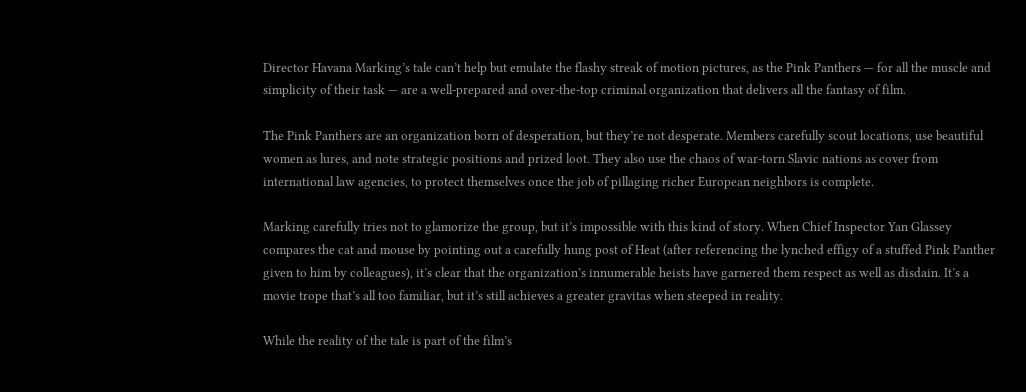Director Havana Marking’s tale can’t help but emulate the flashy streak of motion pictures, as the Pink Panthers — for all the muscle and simplicity of their task — are a well-prepared and over-the-top criminal organization that delivers all the fantasy of film.

The Pink Panthers are an organization born of desperation, but they’re not desperate. Members carefully scout locations, use beautiful women as lures, and note strategic positions and prized loot. They also use the chaos of war-torn Slavic nations as cover from international law agencies, to protect themselves once the job of pillaging richer European neighbors is complete.

Marking carefully tries not to glamorize the group, but it’s impossible with this kind of story. When Chief Inspector Yan Glassey compares the cat and mouse by pointing out a carefully hung post of Heat (after referencing the lynched effigy of a stuffed Pink Panther given to him by colleagues), it’s clear that the organization’s innumerable heists have garnered them respect as well as disdain. It’s a movie trope that’s all too familiar, but it’s still achieves a greater gravitas when steeped in reality.

While the reality of the tale is part of the film’s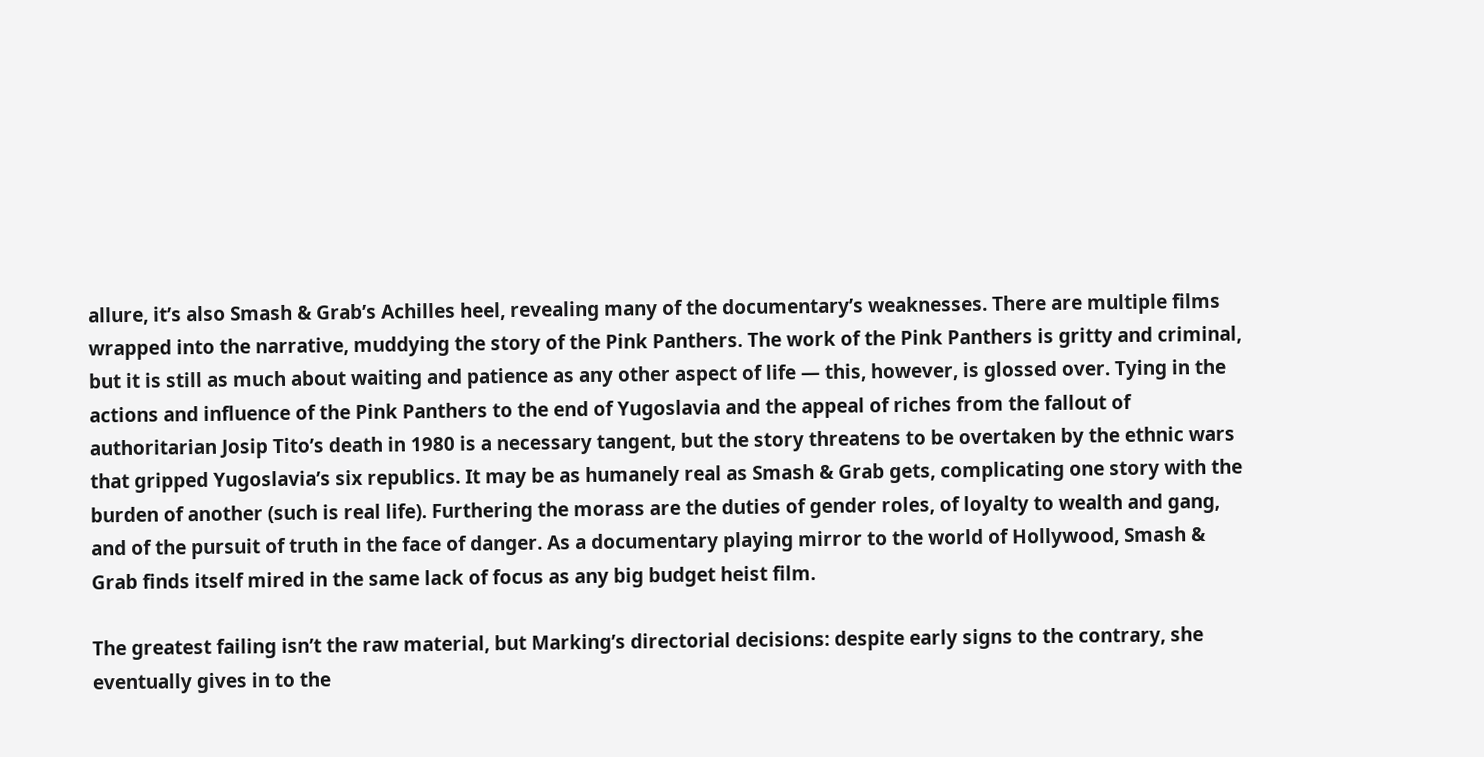allure, it’s also Smash & Grab’s Achilles heel, revealing many of the documentary’s weaknesses. There are multiple films wrapped into the narrative, muddying the story of the Pink Panthers. The work of the Pink Panthers is gritty and criminal, but it is still as much about waiting and patience as any other aspect of life — this, however, is glossed over. Tying in the actions and influence of the Pink Panthers to the end of Yugoslavia and the appeal of riches from the fallout of authoritarian Josip Tito’s death in 1980 is a necessary tangent, but the story threatens to be overtaken by the ethnic wars that gripped Yugoslavia’s six republics. It may be as humanely real as Smash & Grab gets, complicating one story with the burden of another (such is real life). Furthering the morass are the duties of gender roles, of loyalty to wealth and gang, and of the pursuit of truth in the face of danger. As a documentary playing mirror to the world of Hollywood, Smash & Grab finds itself mired in the same lack of focus as any big budget heist film.

The greatest failing isn’t the raw material, but Marking’s directorial decisions: despite early signs to the contrary, she eventually gives in to the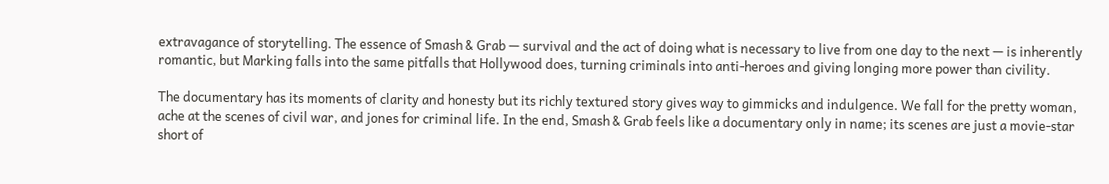extravagance of storytelling. The essence of Smash & Grab — survival and the act of doing what is necessary to live from one day to the next — is inherently romantic, but Marking falls into the same pitfalls that Hollywood does, turning criminals into anti-heroes and giving longing more power than civility.

The documentary has its moments of clarity and honesty but its richly textured story gives way to gimmicks and indulgence. We fall for the pretty woman, ache at the scenes of civil war, and jones for criminal life. In the end, Smash & Grab feels like a documentary only in name; its scenes are just a movie-star short of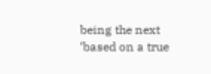being the next ‘based on a true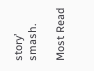story’ smash.

Most Read